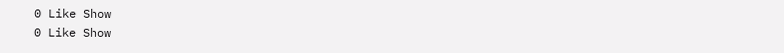0 Like Show
0 Like Show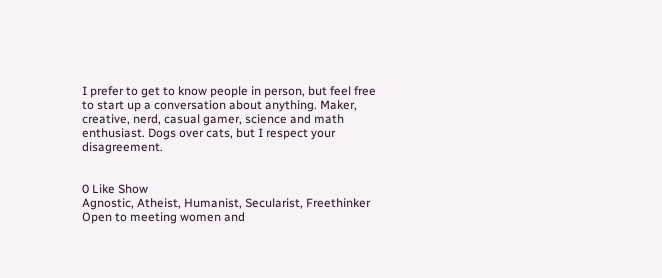I prefer to get to know people in person, but feel free to start up a conversation about anything. Maker, creative, nerd, casual gamer, science and math enthusiast. Dogs over cats, but I respect your disagreement.


0 Like Show
Agnostic, Atheist, Humanist, Secularist, Freethinker
Open to meeting women and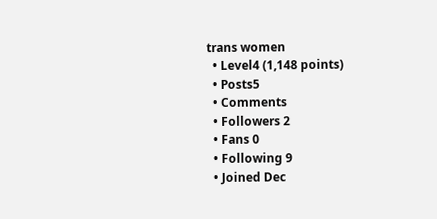trans women
  • Level4 (1,148 points)
  • Posts5
  • Comments
  • Followers 2
  • Fans 0
  • Following 9
  • Joined Dec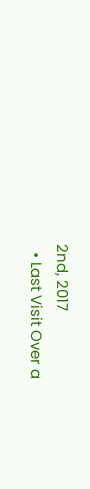2nd, 2017
  • Last Visit Over a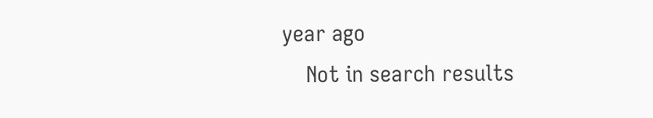year ago
    Not in search results